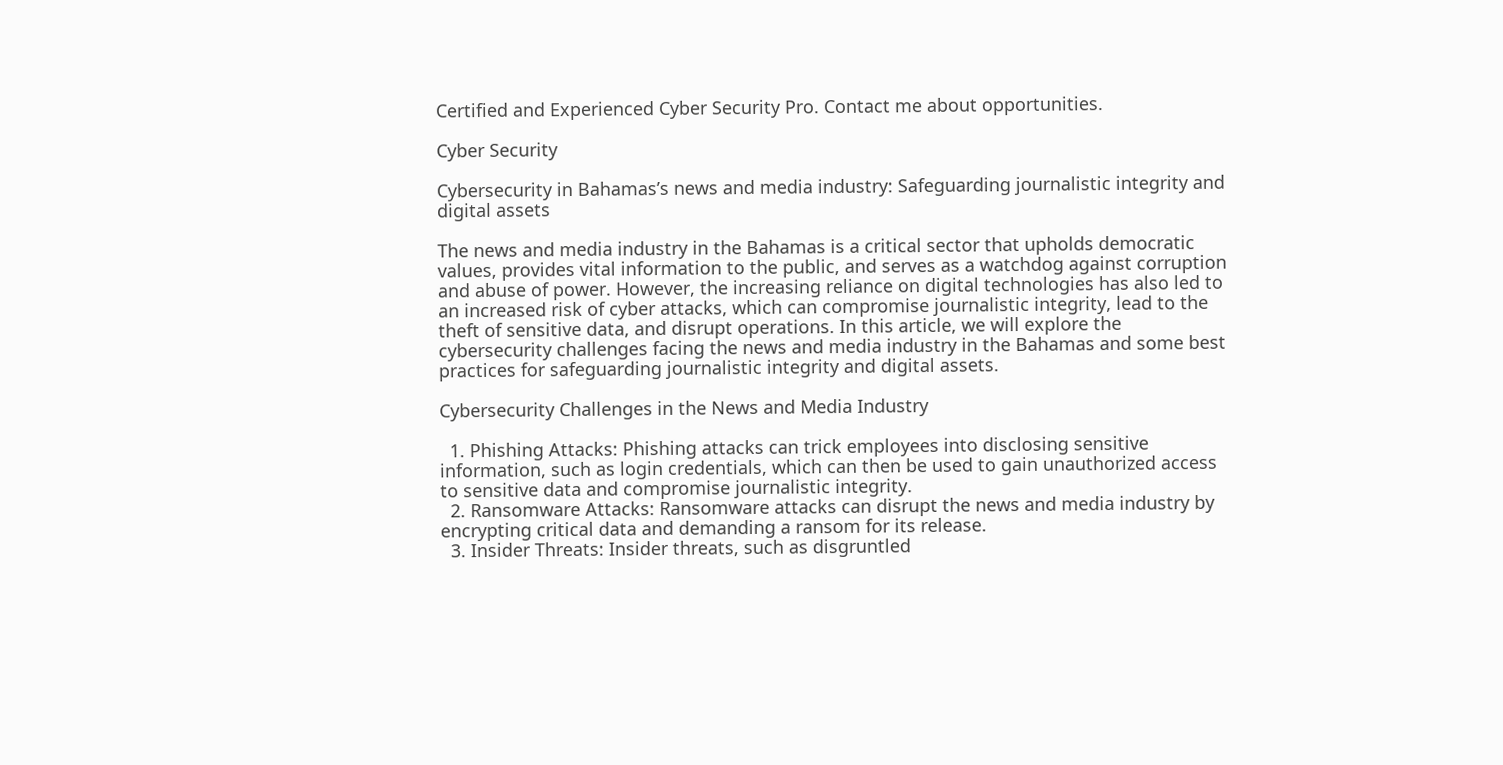Certified and Experienced Cyber Security Pro. Contact me about opportunities.

Cyber Security

Cybersecurity in Bahamas’s news and media industry: Safeguarding journalistic integrity and digital assets

The news and media industry in the Bahamas is a critical sector that upholds democratic values, provides vital information to the public, and serves as a watchdog against corruption and abuse of power. However, the increasing reliance on digital technologies has also led to an increased risk of cyber attacks, which can compromise journalistic integrity, lead to the theft of sensitive data, and disrupt operations. In this article, we will explore the cybersecurity challenges facing the news and media industry in the Bahamas and some best practices for safeguarding journalistic integrity and digital assets.

Cybersecurity Challenges in the News and Media Industry

  1. Phishing Attacks: Phishing attacks can trick employees into disclosing sensitive information, such as login credentials, which can then be used to gain unauthorized access to sensitive data and compromise journalistic integrity.
  2. Ransomware Attacks: Ransomware attacks can disrupt the news and media industry by encrypting critical data and demanding a ransom for its release.
  3. Insider Threats: Insider threats, such as disgruntled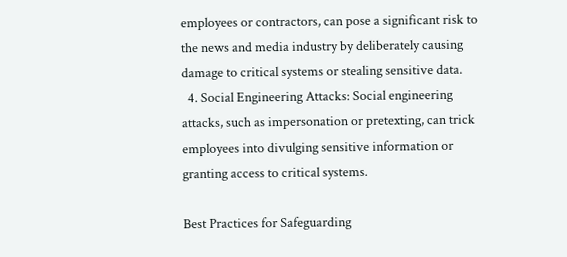employees or contractors, can pose a significant risk to the news and media industry by deliberately causing damage to critical systems or stealing sensitive data.
  4. Social Engineering Attacks: Social engineering attacks, such as impersonation or pretexting, can trick employees into divulging sensitive information or granting access to critical systems.

Best Practices for Safeguarding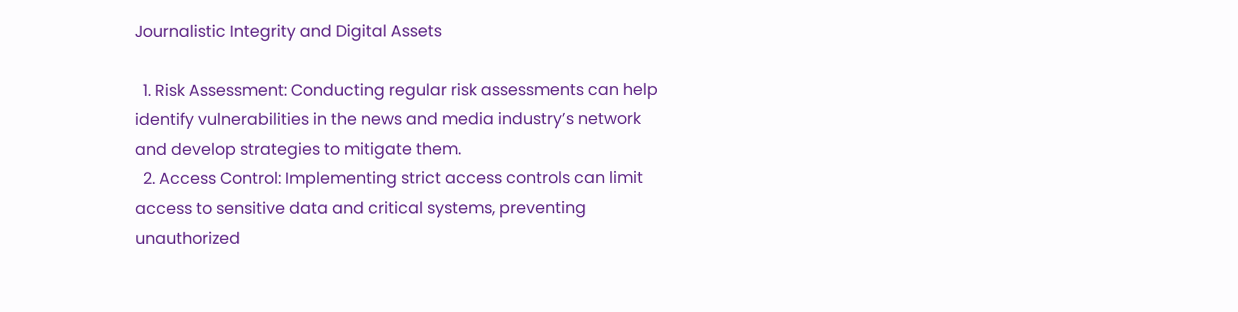Journalistic Integrity and Digital Assets

  1. Risk Assessment: Conducting regular risk assessments can help identify vulnerabilities in the news and media industry’s network and develop strategies to mitigate them.
  2. Access Control: Implementing strict access controls can limit access to sensitive data and critical systems, preventing unauthorized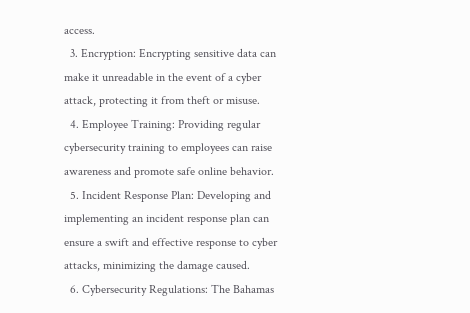access.
  3. Encryption: Encrypting sensitive data can make it unreadable in the event of a cyber attack, protecting it from theft or misuse.
  4. Employee Training: Providing regular cybersecurity training to employees can raise awareness and promote safe online behavior.
  5. Incident Response Plan: Developing and implementing an incident response plan can ensure a swift and effective response to cyber attacks, minimizing the damage caused.
  6. Cybersecurity Regulations: The Bahamas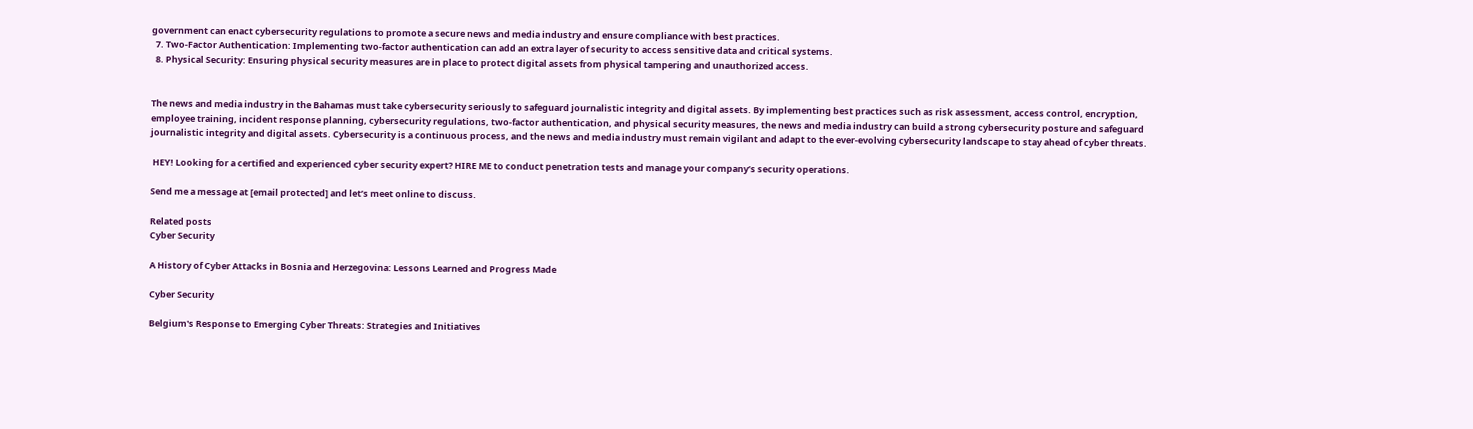government can enact cybersecurity regulations to promote a secure news and media industry and ensure compliance with best practices.
  7. Two-Factor Authentication: Implementing two-factor authentication can add an extra layer of security to access sensitive data and critical systems.
  8. Physical Security: Ensuring physical security measures are in place to protect digital assets from physical tampering and unauthorized access.


The news and media industry in the Bahamas must take cybersecurity seriously to safeguard journalistic integrity and digital assets. By implementing best practices such as risk assessment, access control, encryption, employee training, incident response planning, cybersecurity regulations, two-factor authentication, and physical security measures, the news and media industry can build a strong cybersecurity posture and safeguard journalistic integrity and digital assets. Cybersecurity is a continuous process, and the news and media industry must remain vigilant and adapt to the ever-evolving cybersecurity landscape to stay ahead of cyber threats.

 HEY! Looking for a certified and experienced cyber security expert? HIRE ME to conduct penetration tests and manage your company’s security operations.

Send me a message at [email protected] and let’s meet online to discuss.

Related posts
Cyber Security

A History of Cyber Attacks in Bosnia and Herzegovina: Lessons Learned and Progress Made

Cyber Security

Belgium's Response to Emerging Cyber Threats: Strategies and Initiatives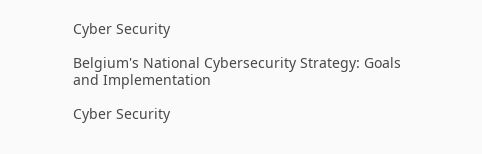Cyber Security

Belgium's National Cybersecurity Strategy: Goals and Implementation

Cyber Security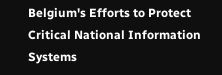Belgium's Efforts to Protect Critical National Information Systems